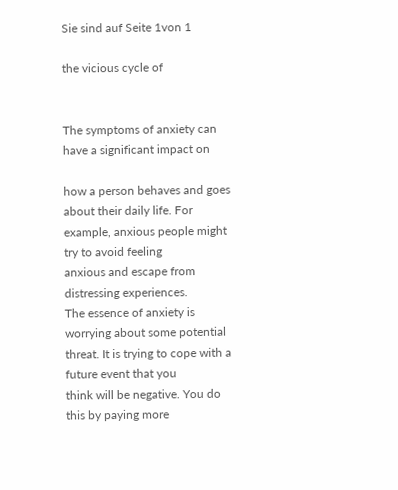Sie sind auf Seite 1von 1

the vicious cycle of


The symptoms of anxiety can have a significant impact on

how a person behaves and goes about their daily life. For
example, anxious people might try to avoid feeling
anxious and escape from distressing experiences.
The essence of anxiety is worrying about some potential
threat. It is trying to cope with a future event that you
think will be negative. You do this by paying more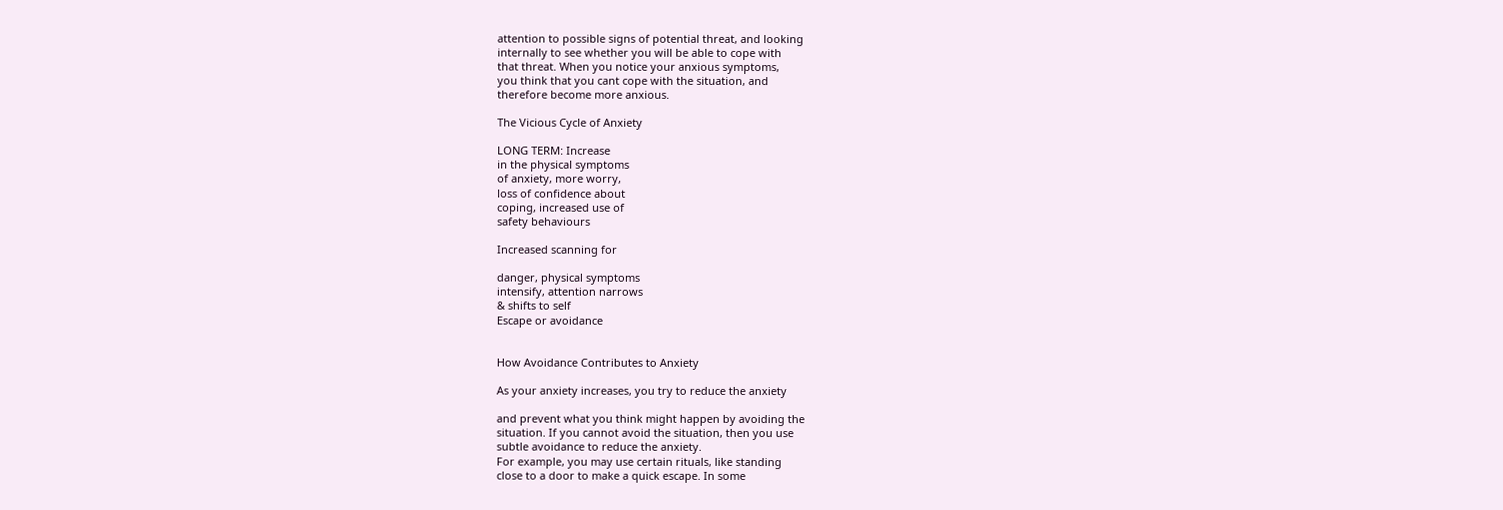attention to possible signs of potential threat, and looking
internally to see whether you will be able to cope with
that threat. When you notice your anxious symptoms,
you think that you cant cope with the situation, and
therefore become more anxious.

The Vicious Cycle of Anxiety

LONG TERM: Increase
in the physical symptoms
of anxiety, more worry,
loss of confidence about
coping, increased use of
safety behaviours

Increased scanning for

danger, physical symptoms
intensify, attention narrows
& shifts to self
Escape or avoidance


How Avoidance Contributes to Anxiety

As your anxiety increases, you try to reduce the anxiety

and prevent what you think might happen by avoiding the
situation. If you cannot avoid the situation, then you use
subtle avoidance to reduce the anxiety.
For example, you may use certain rituals, like standing
close to a door to make a quick escape. In some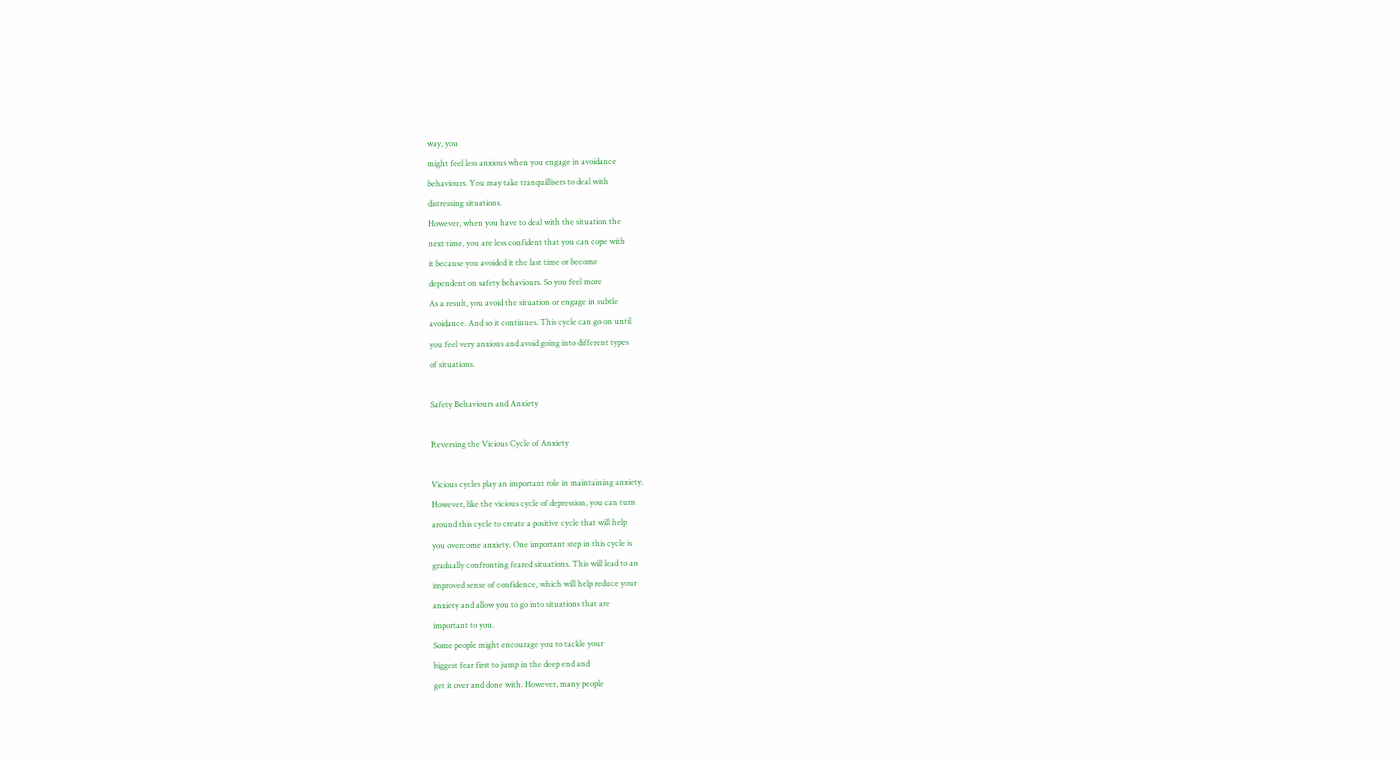way, you
might feel less anxious when you engage in avoidance
behaviours. You may take tranquillisers to deal with
distressing situations.
However, when you have to deal with the situation the
next time, you are less confident that you can cope with
it because you avoided it the last time or become
dependent on safety behaviours. So you feel more
As a result, you avoid the situation or engage in subtle
avoidance. And so it continues. This cycle can go on until
you feel very anxious and avoid going into different types
of situations.

Safety Behaviours and Anxiety

Reversing the Vicious Cycle of Anxiety

Vicious cycles play an important role in maintaining anxiety.
However, like the vicious cycle of depression, you can turn
around this cycle to create a positive cycle that will help
you overcome anxiety. One important step in this cycle is
gradually confronting feared situations. This will lead to an
improved sense of confidence, which will help reduce your
anxiety and allow you to go into situations that are
important to you.
Some people might encourage you to tackle your
biggest fear first to jump in the deep end and
get it over and done with. However, many people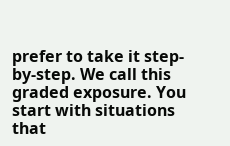prefer to take it step-by-step. We call this
graded exposure. You start with situations
that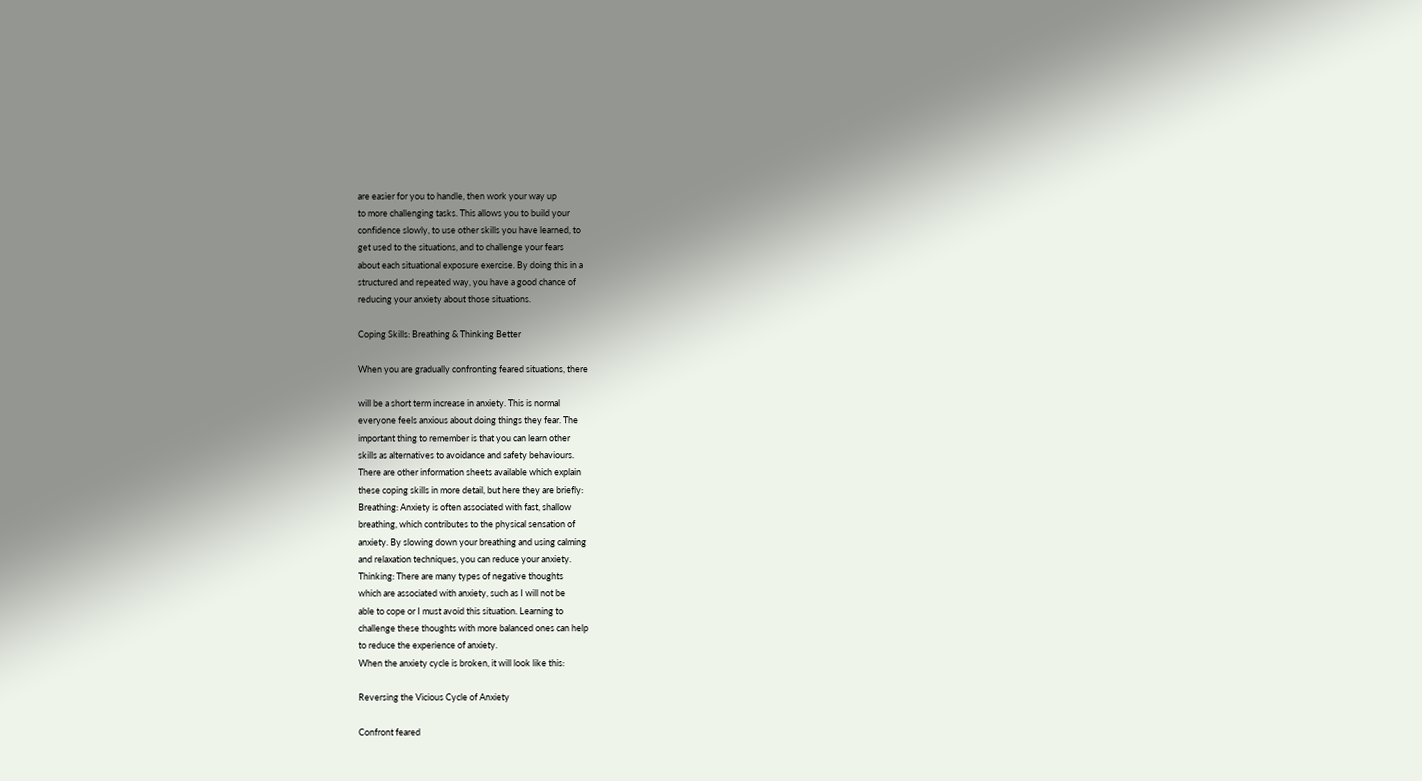are easier for you to handle, then work your way up
to more challenging tasks. This allows you to build your
confidence slowly, to use other skills you have learned, to
get used to the situations, and to challenge your fears
about each situational exposure exercise. By doing this in a
structured and repeated way, you have a good chance of
reducing your anxiety about those situations.

Coping Skills: Breathing & Thinking Better

When you are gradually confronting feared situations, there

will be a short term increase in anxiety. This is normal
everyone feels anxious about doing things they fear. The
important thing to remember is that you can learn other
skills as alternatives to avoidance and safety behaviours.
There are other information sheets available which explain
these coping skills in more detail, but here they are briefly:
Breathing: Anxiety is often associated with fast, shallow
breathing, which contributes to the physical sensation of
anxiety. By slowing down your breathing and using calming
and relaxation techniques, you can reduce your anxiety.
Thinking: There are many types of negative thoughts
which are associated with anxiety, such as I will not be
able to cope or I must avoid this situation. Learning to
challenge these thoughts with more balanced ones can help
to reduce the experience of anxiety.
When the anxiety cycle is broken, it will look like this:

Reversing the Vicious Cycle of Anxiety

Confront feared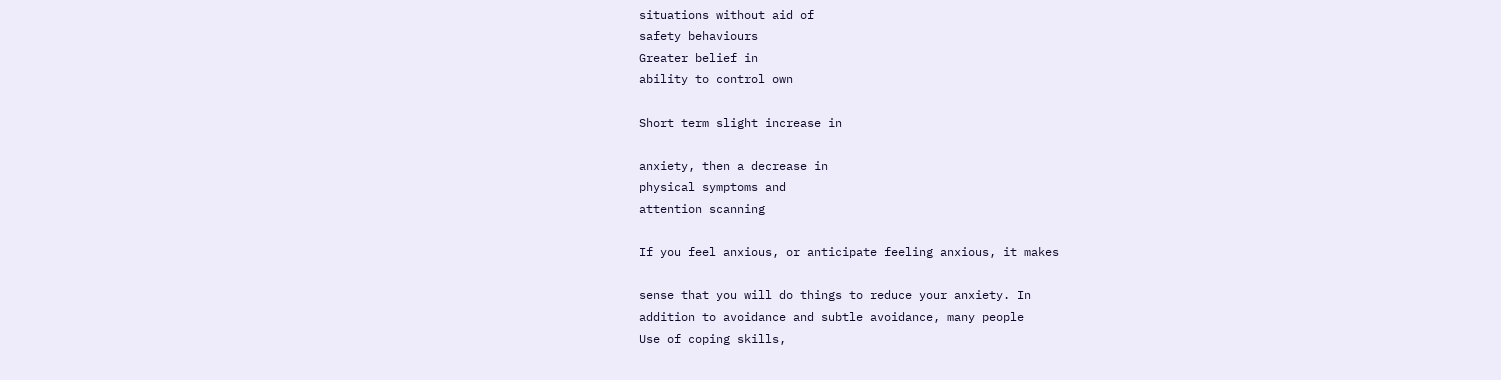situations without aid of
safety behaviours
Greater belief in
ability to control own

Short term slight increase in

anxiety, then a decrease in
physical symptoms and
attention scanning

If you feel anxious, or anticipate feeling anxious, it makes

sense that you will do things to reduce your anxiety. In
addition to avoidance and subtle avoidance, many people
Use of coping skills,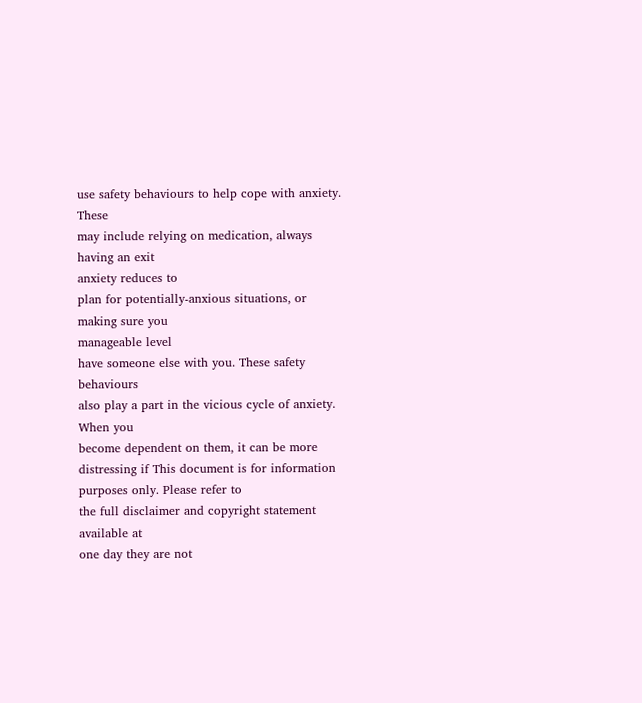use safety behaviours to help cope with anxiety. These
may include relying on medication, always having an exit
anxiety reduces to
plan for potentially-anxious situations, or making sure you
manageable level
have someone else with you. These safety behaviours
also play a part in the vicious cycle of anxiety. When you
become dependent on them, it can be more distressing if This document is for information purposes only. Please refer to
the full disclaimer and copyright statement available at
one day they are not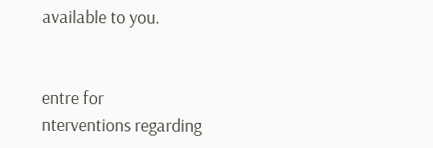available to you.


entre for
nterventions regarding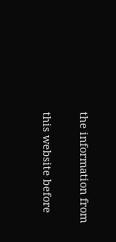the information from

this website before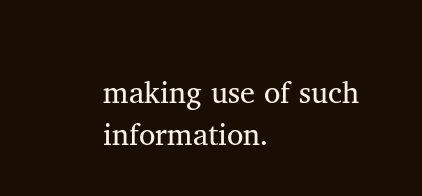making use of such information.